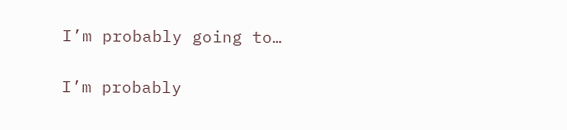I’m probably going to…

I’m probably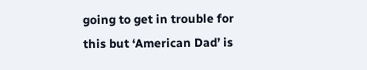going to get in trouble for this but ‘American Dad’ is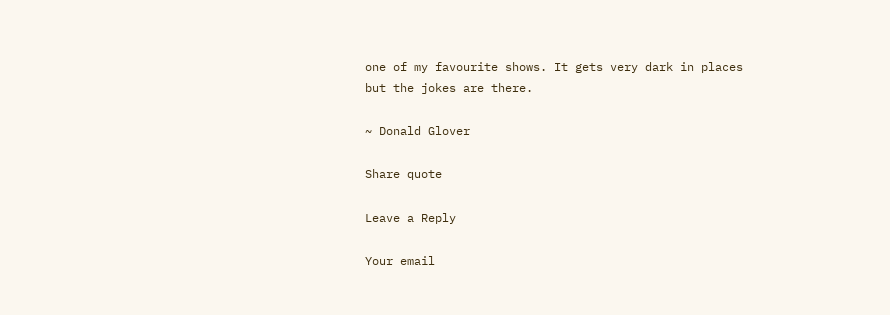one of my favourite shows. It gets very dark in places but the jokes are there.

~ Donald Glover

Share quote

Leave a Reply

Your email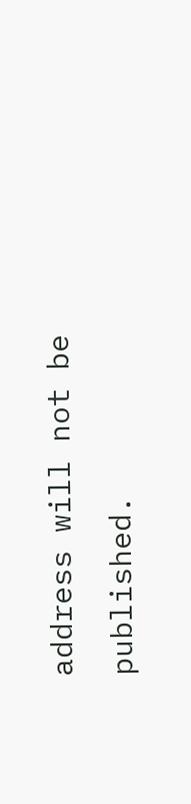address will not be published.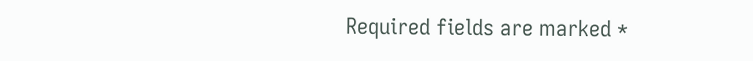Required fields are marked *